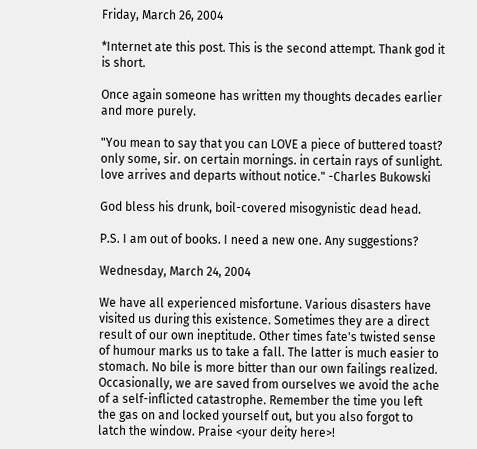Friday, March 26, 2004

*Internet ate this post. This is the second attempt. Thank god it is short.

Once again someone has written my thoughts decades earlier and more purely.

"You mean to say that you can LOVE a piece of buttered toast?
only some, sir. on certain mornings. in certain rays of sunlight.
love arrives and departs without notice." -Charles Bukowski

God bless his drunk, boil-covered misogynistic dead head.

P.S. I am out of books. I need a new one. Any suggestions?

Wednesday, March 24, 2004

We have all experienced misfortune. Various disasters have visited us during this existence. Sometimes they are a direct result of our own ineptitude. Other times fate's twisted sense of humour marks us to take a fall. The latter is much easier to stomach. No bile is more bitter than our own failings realized. Occasionally, we are saved from ourselves we avoid the ache of a self-inflicted catastrophe. Remember the time you left the gas on and locked yourself out, but you also forgot to latch the window. Praise <your deity here>!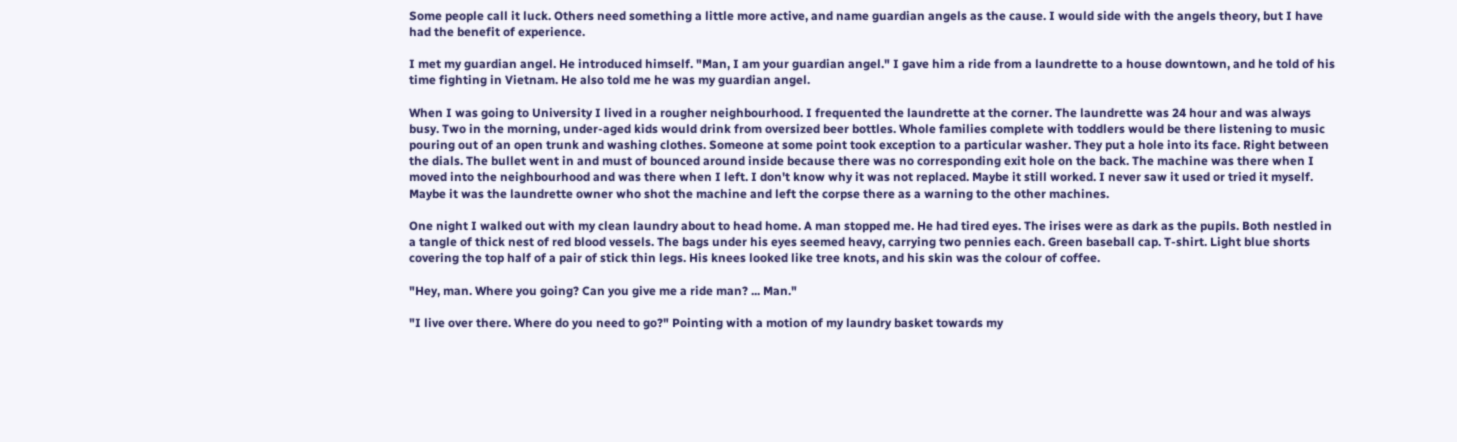Some people call it luck. Others need something a little more active, and name guardian angels as the cause. I would side with the angels theory, but I have had the benefit of experience.

I met my guardian angel. He introduced himself. "Man, I am your guardian angel." I gave him a ride from a laundrette to a house downtown, and he told of his time fighting in Vietnam. He also told me he was my guardian angel.

When I was going to University I lived in a rougher neighbourhood. I frequented the laundrette at the corner. The laundrette was 24 hour and was always busy. Two in the morning, under-aged kids would drink from oversized beer bottles. Whole families complete with toddlers would be there listening to music pouring out of an open trunk and washing clothes. Someone at some point took exception to a particular washer. They put a hole into its face. Right between the dials. The bullet went in and must of bounced around inside because there was no corresponding exit hole on the back. The machine was there when I moved into the neighbourhood and was there when I left. I don't know why it was not replaced. Maybe it still worked. I never saw it used or tried it myself. Maybe it was the laundrette owner who shot the machine and left the corpse there as a warning to the other machines.

One night I walked out with my clean laundry about to head home. A man stopped me. He had tired eyes. The irises were as dark as the pupils. Both nestled in a tangle of thick nest of red blood vessels. The bags under his eyes seemed heavy, carrying two pennies each. Green baseball cap. T-shirt. Light blue shorts covering the top half of a pair of stick thin legs. His knees looked like tree knots, and his skin was the colour of coffee.

"Hey, man. Where you going? Can you give me a ride man? ... Man."

"I live over there. Where do you need to go?" Pointing with a motion of my laundry basket towards my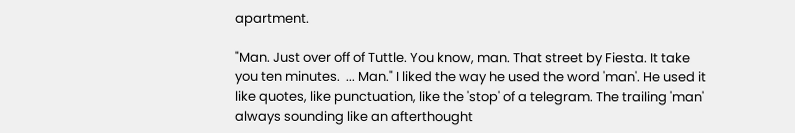apartment.

"Man. Just over off of Tuttle. You know, man. That street by Fiesta. It take you ten minutes.  ... Man." I liked the way he used the word 'man'. He used it like quotes, like punctuation, like the 'stop' of a telegram. The trailing 'man' always sounding like an afterthought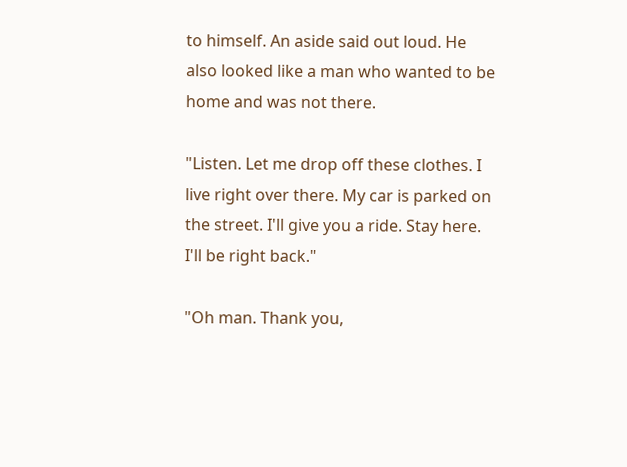to himself. An aside said out loud. He also looked like a man who wanted to be home and was not there.

"Listen. Let me drop off these clothes. I live right over there. My car is parked on the street. I'll give you a ride. Stay here. I'll be right back."

"Oh man. Thank you,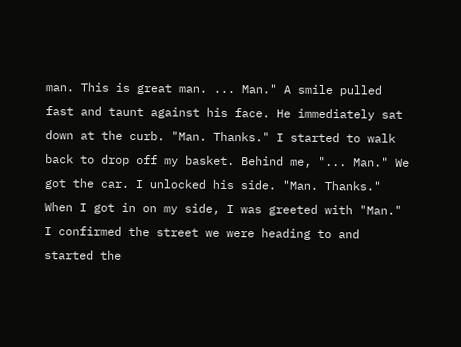man. This is great man. ... Man." A smile pulled fast and taunt against his face. He immediately sat down at the curb. "Man. Thanks." I started to walk back to drop off my basket. Behind me, "... Man." We got the car. I unlocked his side. "Man. Thanks." When I got in on my side, I was greeted with "Man." I confirmed the street we were heading to and started the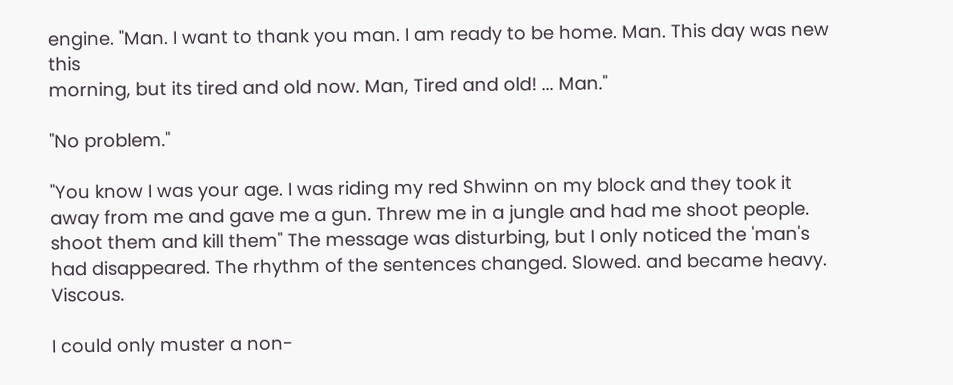engine. "Man. I want to thank you man. I am ready to be home. Man. This day was new this
morning, but its tired and old now. Man, Tired and old! ... Man."

"No problem."

"You know I was your age. I was riding my red Shwinn on my block and they took it away from me and gave me a gun. Threw me in a jungle and had me shoot people. shoot them and kill them" The message was disturbing, but I only noticed the 'man's had disappeared. The rhythm of the sentences changed. Slowed. and became heavy. Viscous.

I could only muster a non-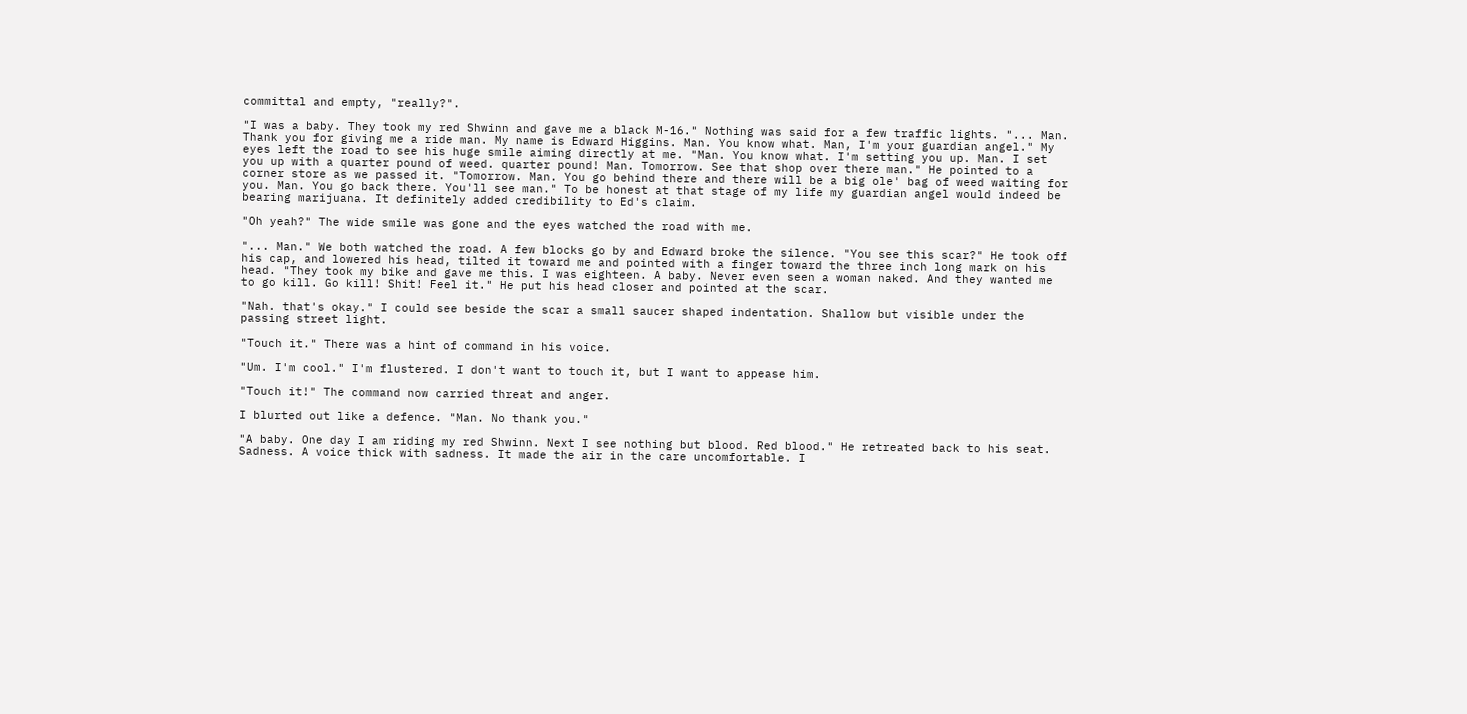committal and empty, "really?".

"I was a baby. They took my red Shwinn and gave me a black M-16." Nothing was said for a few traffic lights. "... Man. Thank you for giving me a ride man. My name is Edward Higgins. Man. You know what. Man, I'm your guardian angel." My eyes left the road to see his huge smile aiming directly at me. "Man. You know what. I'm setting you up. Man. I set you up with a quarter pound of weed. quarter pound! Man. Tomorrow. See that shop over there man." He pointed to a corner store as we passed it. "Tomorrow. Man. You go behind there and there will be a big ole' bag of weed waiting for you. Man. You go back there. You'll see man." To be honest at that stage of my life my guardian angel would indeed be bearing marijuana. It definitely added credibility to Ed's claim.

"Oh yeah?" The wide smile was gone and the eyes watched the road with me.

"... Man." We both watched the road. A few blocks go by and Edward broke the silence. "You see this scar?" He took off his cap, and lowered his head, tilted it toward me and pointed with a finger toward the three inch long mark on his head. "They took my bike and gave me this. I was eighteen. A baby. Never even seen a woman naked. And they wanted me to go kill. Go kill! Shit! Feel it." He put his head closer and pointed at the scar.

"Nah. that's okay." I could see beside the scar a small saucer shaped indentation. Shallow but visible under the passing street light.

"Touch it." There was a hint of command in his voice.

"Um. I'm cool." I'm flustered. I don't want to touch it, but I want to appease him.

"Touch it!" The command now carried threat and anger.

I blurted out like a defence. "Man. No thank you."

"A baby. One day I am riding my red Shwinn. Next I see nothing but blood. Red blood." He retreated back to his seat. Sadness. A voice thick with sadness. It made the air in the care uncomfortable. I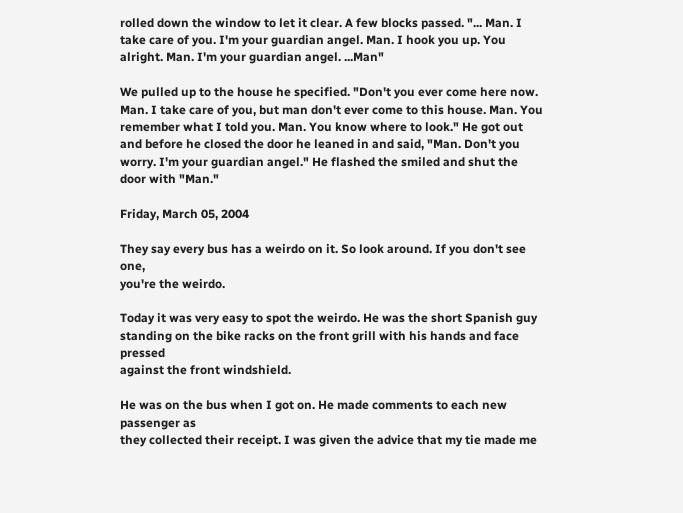rolled down the window to let it clear. A few blocks passed. "... Man. I take care of you. I'm your guardian angel. Man. I hook you up. You alright. Man. I'm your guardian angel. ...Man"

We pulled up to the house he specified. "Don't you ever come here now. Man. I take care of you, but man don't ever come to this house. Man. You remember what I told you. Man. You know where to look." He got out and before he closed the door he leaned in and said, "Man. Don't you worry. I'm your guardian angel." He flashed the smiled and shut the door with "Man."

Friday, March 05, 2004

They say every bus has a weirdo on it. So look around. If you don't see one,
you're the weirdo.

Today it was very easy to spot the weirdo. He was the short Spanish guy
standing on the bike racks on the front grill with his hands and face pressed
against the front windshield.

He was on the bus when I got on. He made comments to each new passenger as
they collected their receipt. I was given the advice that my tie made me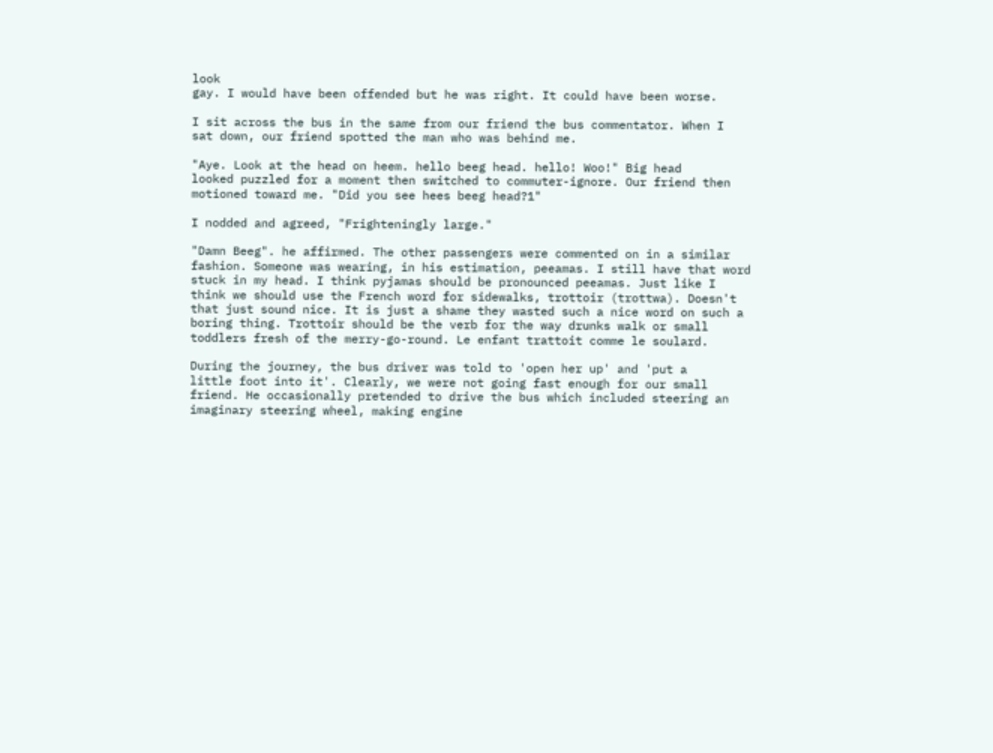look
gay. I would have been offended but he was right. It could have been worse.

I sit across the bus in the same from our friend the bus commentator. When I
sat down, our friend spotted the man who was behind me.

"Aye. Look at the head on heem. hello beeg head. hello! Woo!" Big head
looked puzzled for a moment then switched to commuter-ignore. Our friend then
motioned toward me. "Did you see hees beeg head?1"

I nodded and agreed, "Frighteningly large."

"Damn Beeg". he affirmed. The other passengers were commented on in a similar
fashion. Someone was wearing, in his estimation, peeamas. I still have that word
stuck in my head. I think pyjamas should be pronounced peeamas. Just like I
think we should use the French word for sidewalks, trottoir (trottwa). Doesn't
that just sound nice. It is just a shame they wasted such a nice word on such a
boring thing. Trottoir should be the verb for the way drunks walk or small
toddlers fresh of the merry-go-round. Le enfant trattoit comme le soulard.

During the journey, the bus driver was told to 'open her up' and 'put a
little foot into it'. Clearly, we were not going fast enough for our small
friend. He occasionally pretended to drive the bus which included steering an
imaginary steering wheel, making engine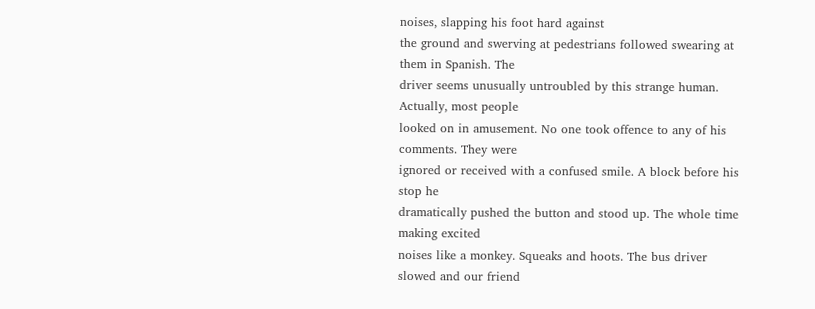noises, slapping his foot hard against
the ground and swerving at pedestrians followed swearing at them in Spanish. The
driver seems unusually untroubled by this strange human. Actually, most people
looked on in amusement. No one took offence to any of his comments. They were
ignored or received with a confused smile. A block before his stop he
dramatically pushed the button and stood up. The whole time making excited
noises like a monkey. Squeaks and hoots. The bus driver slowed and our friend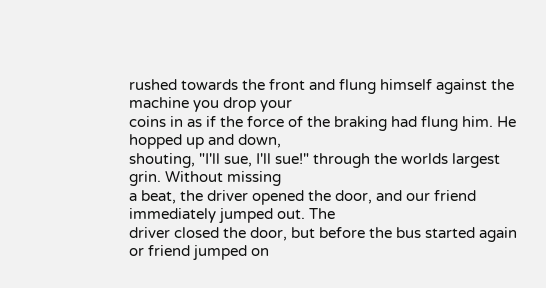rushed towards the front and flung himself against the machine you drop your
coins in as if the force of the braking had flung him. He hopped up and down,
shouting, "I'll sue, I'll sue!" through the worlds largest grin. Without missing
a beat, the driver opened the door, and our friend immediately jumped out. The
driver closed the door, but before the bus started again or friend jumped on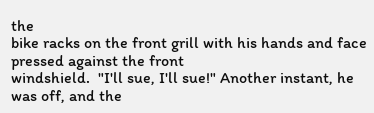the
bike racks on the front grill with his hands and face pressed against the front
windshield.  "I'll sue, I'll sue!" Another instant, he was off, and the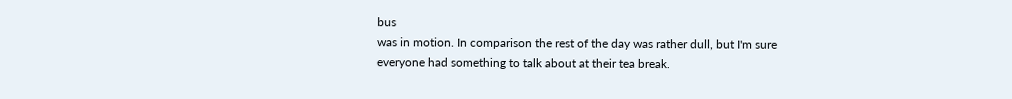bus
was in motion. In comparison the rest of the day was rather dull, but I'm sure
everyone had something to talk about at their tea break.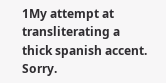1My attempt at transliterating a thick spanish accent. Sorry.